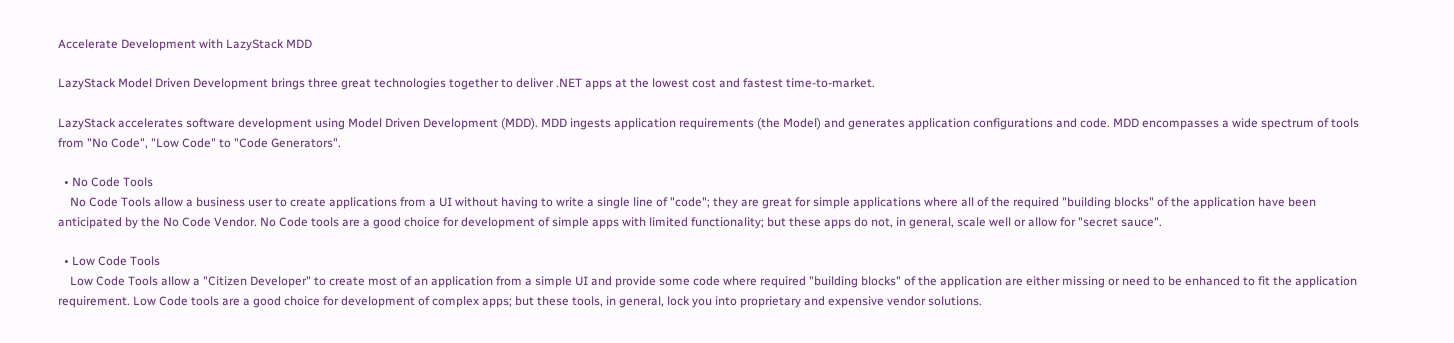Accelerate Development with LazyStack MDD

LazyStack Model Driven Development brings three great technologies together to deliver .NET apps at the lowest cost and fastest time-to-market.

LazyStack accelerates software development using Model Driven Development (MDD). MDD ingests application requirements (the Model) and generates application configurations and code. MDD encompasses a wide spectrum of tools from "No Code", "Low Code" to "Code Generators".

  • No Code Tools
    No Code Tools allow a business user to create applications from a UI without having to write a single line of "code"; they are great for simple applications where all of the required "building blocks" of the application have been anticipated by the No Code Vendor. No Code tools are a good choice for development of simple apps with limited functionality; but these apps do not, in general, scale well or allow for "secret sauce".

  • Low Code Tools
    Low Code Tools allow a "Citizen Developer" to create most of an application from a simple UI and provide some code where required "building blocks" of the application are either missing or need to be enhanced to fit the application requirement. Low Code tools are a good choice for development of complex apps; but these tools, in general, lock you into proprietary and expensive vendor solutions.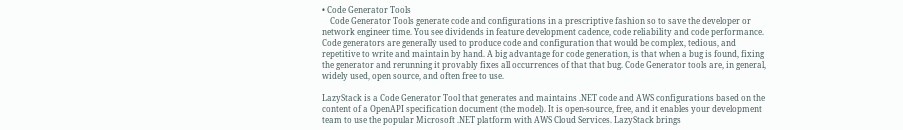• Code Generator Tools
    Code Generator Tools generate code and configurations in a prescriptive fashion so to save the developer or network engineer time. You see dividends in feature development cadence, code reliability and code performance. Code generators are generally used to produce code and configuration that would be complex, tedious, and repetitive to write and maintain by hand. A big advantage for code generation, is that when a bug is found, fixing the generator and rerunning it provably fixes all occurrences of that that bug. Code Generator tools are, in general, widely used, open source, and often free to use.

LazyStack is a Code Generator Tool that generates and maintains .NET code and AWS configurations based on the content of a OpenAPI specification document (the model). It is open-source, free, and it enables your development team to use the popular Microsoft .NET platform with AWS Cloud Services. LazyStack brings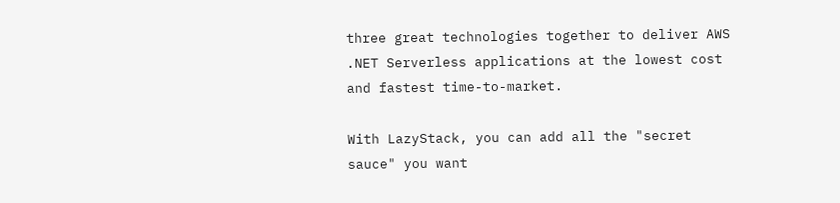three great technologies together to deliver AWS .NET Serverless applications at the lowest cost and fastest time-to-market.

With LazyStack, you can add all the "secret sauce" you want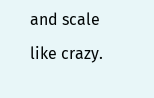and scale like crazy.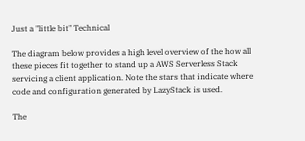Just a "little bit" Technical

The diagram below provides a high level overview of the how all these pieces fit together to stand up a AWS Serverless Stack servicing a client application. Note the stars that indicate where code and configuration generated by LazyStack is used.

The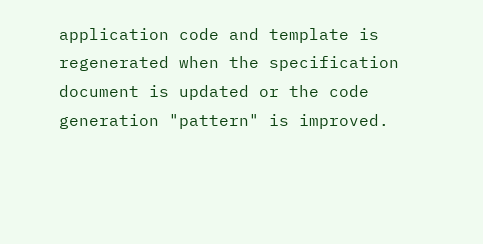application code and template is regenerated when the specification document is updated or the code generation "pattern" is improved.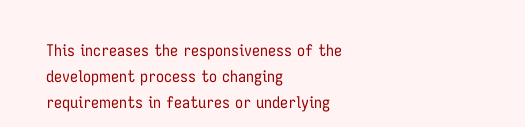This increases the responsiveness of the development process to changing requirements in features or underlying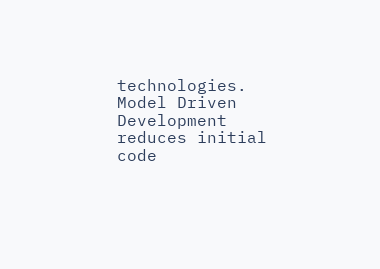technologies. Model Driven Development reduces initial code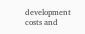development costs and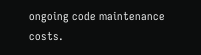ongoing code maintenance costs.